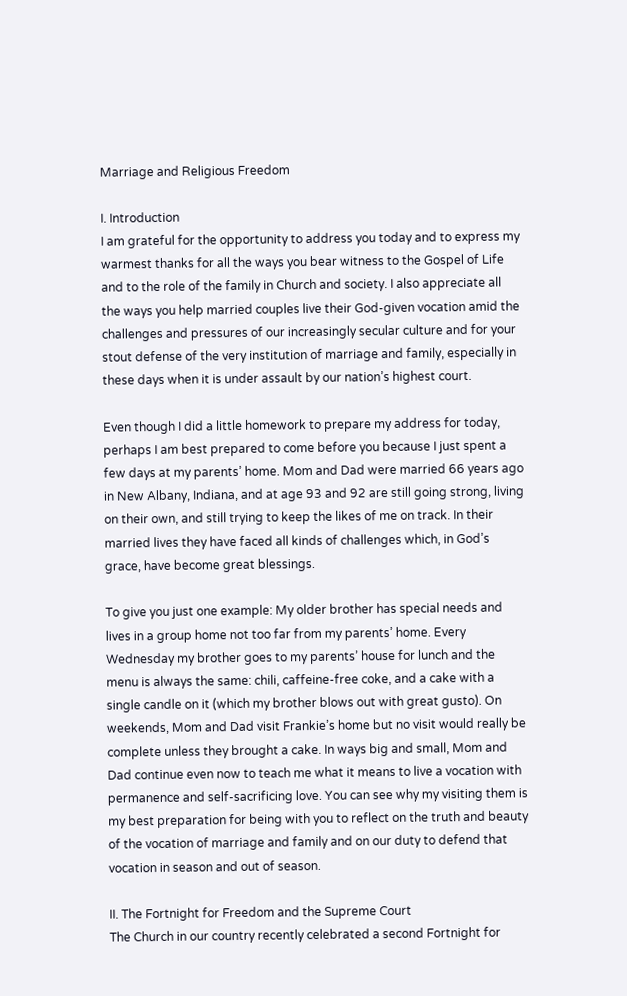Marriage and Religious Freedom

I. Introduction
I am grateful for the opportunity to address you today and to express my warmest thanks for all the ways you bear witness to the Gospel of Life and to the role of the family in Church and society. I also appreciate all the ways you help married couples live their God-given vocation amid the challenges and pressures of our increasingly secular culture and for your stout defense of the very institution of marriage and family, especially in these days when it is under assault by our nation’s highest court.

Even though I did a little homework to prepare my address for today, perhaps I am best prepared to come before you because I just spent a few days at my parents’ home. Mom and Dad were married 66 years ago in New Albany, Indiana, and at age 93 and 92 are still going strong, living on their own, and still trying to keep the likes of me on track. In their married lives they have faced all kinds of challenges which, in God’s grace, have become great blessings.

To give you just one example: My older brother has special needs and lives in a group home not too far from my parents’ home. Every Wednesday my brother goes to my parents’ house for lunch and the menu is always the same: chili, caffeine-free coke, and a cake with a single candle on it (which my brother blows out with great gusto). On weekends, Mom and Dad visit Frankie’s home but no visit would really be complete unless they brought a cake. In ways big and small, Mom and Dad continue even now to teach me what it means to live a vocation with permanence and self-sacrificing love. You can see why my visiting them is my best preparation for being with you to reflect on the truth and beauty of the vocation of marriage and family and on our duty to defend that vocation in season and out of season.

II. The Fortnight for Freedom and the Supreme Court
The Church in our country recently celebrated a second Fortnight for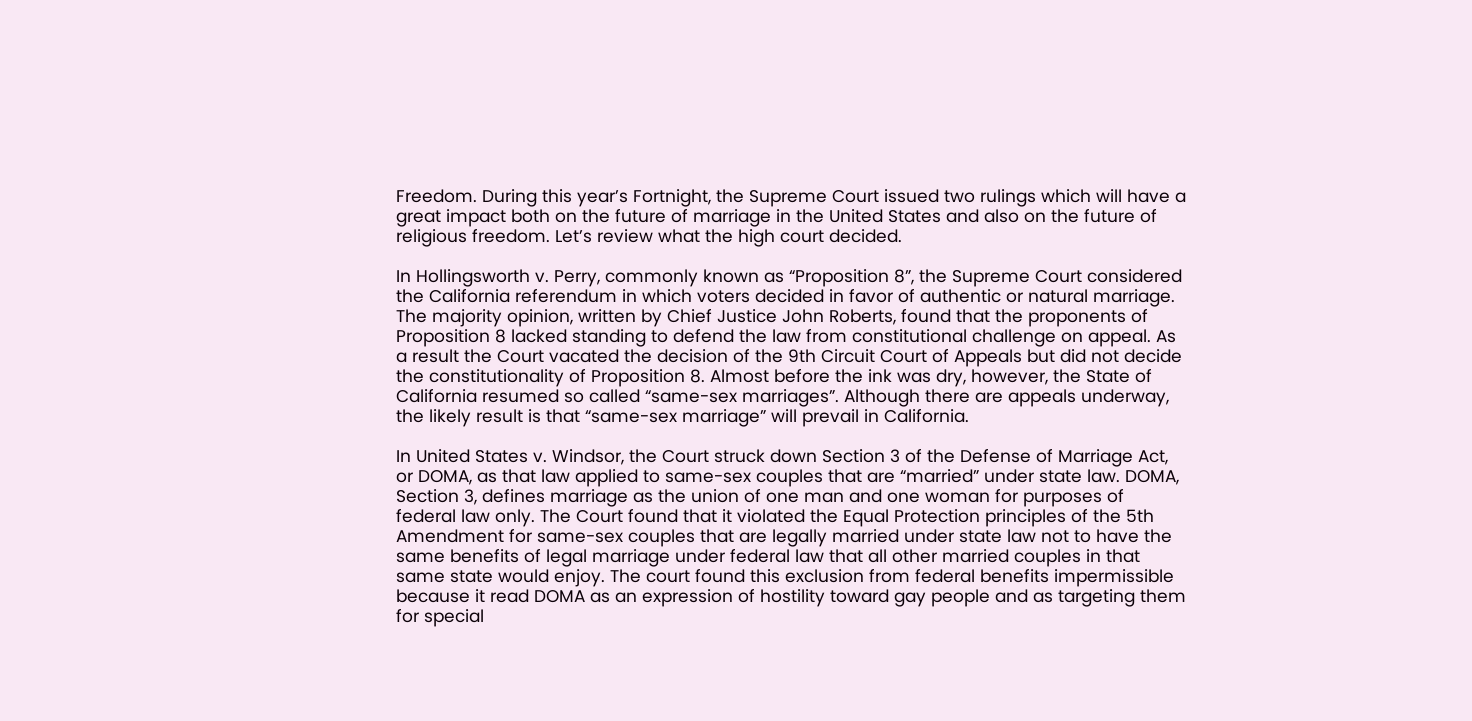Freedom. During this year’s Fortnight, the Supreme Court issued two rulings which will have a great impact both on the future of marriage in the United States and also on the future of religious freedom. Let’s review what the high court decided.

In Hollingsworth v. Perry, commonly known as “Proposition 8”, the Supreme Court considered the California referendum in which voters decided in favor of authentic or natural marriage. The majority opinion, written by Chief Justice John Roberts, found that the proponents of Proposition 8 lacked standing to defend the law from constitutional challenge on appeal. As a result the Court vacated the decision of the 9th Circuit Court of Appeals but did not decide the constitutionality of Proposition 8. Almost before the ink was dry, however, the State of California resumed so called “same-sex marriages”. Although there are appeals underway, the likely result is that “same-sex marriage” will prevail in California.

In United States v. Windsor, the Court struck down Section 3 of the Defense of Marriage Act, or DOMA, as that law applied to same-sex couples that are “married” under state law. DOMA, Section 3, defines marriage as the union of one man and one woman for purposes of federal law only. The Court found that it violated the Equal Protection principles of the 5th Amendment for same-sex couples that are legally married under state law not to have the same benefits of legal marriage under federal law that all other married couples in that same state would enjoy. The court found this exclusion from federal benefits impermissible because it read DOMA as an expression of hostility toward gay people and as targeting them for special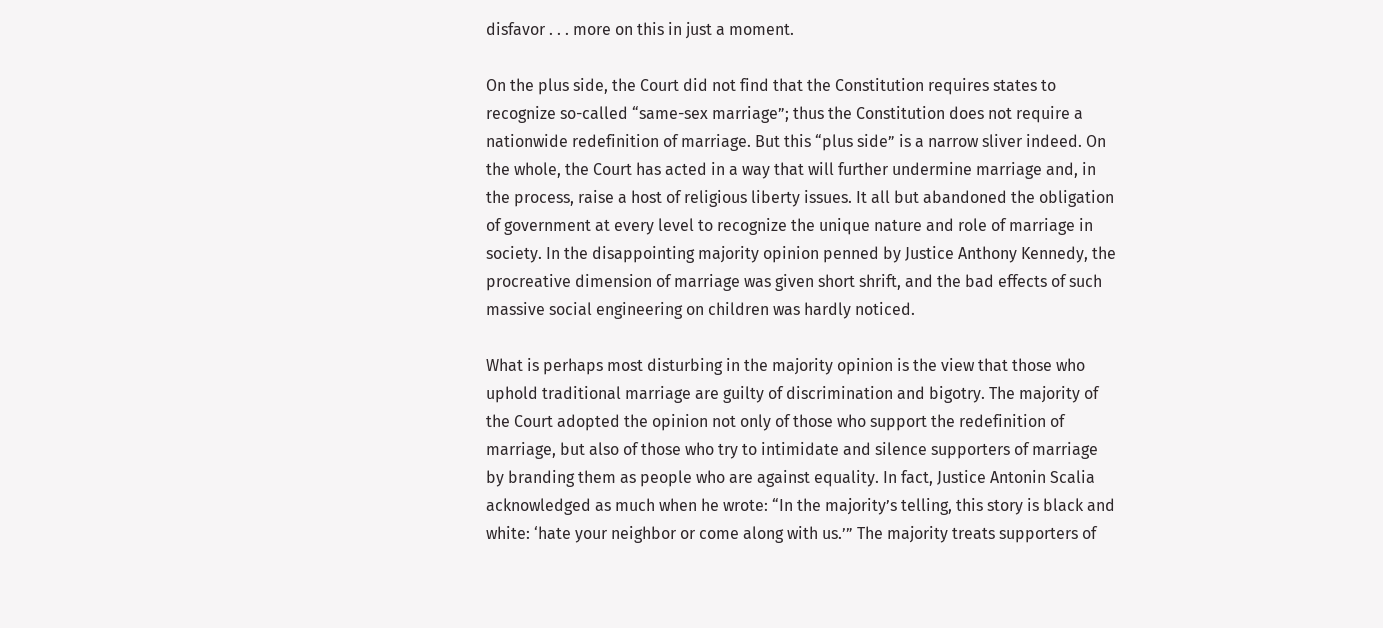disfavor . . . more on this in just a moment.

On the plus side, the Court did not find that the Constitution requires states to recognize so-called “same-sex marriage”; thus the Constitution does not require a nationwide redefinition of marriage. But this “plus side” is a narrow sliver indeed. On the whole, the Court has acted in a way that will further undermine marriage and, in the process, raise a host of religious liberty issues. It all but abandoned the obligation of government at every level to recognize the unique nature and role of marriage in society. In the disappointing majority opinion penned by Justice Anthony Kennedy, the procreative dimension of marriage was given short shrift, and the bad effects of such massive social engineering on children was hardly noticed.

What is perhaps most disturbing in the majority opinion is the view that those who uphold traditional marriage are guilty of discrimination and bigotry. The majority of the Court adopted the opinion not only of those who support the redefinition of marriage, but also of those who try to intimidate and silence supporters of marriage by branding them as people who are against equality. In fact, Justice Antonin Scalia acknowledged as much when he wrote: “In the majority’s telling, this story is black and white: ‘hate your neighbor or come along with us.’” The majority treats supporters of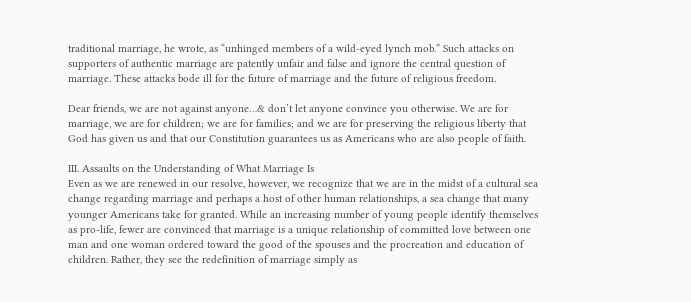traditional marriage, he wrote, as “unhinged members of a wild-eyed lynch mob.” Such attacks on supporters of authentic marriage are patently unfair and false and ignore the central question of marriage. These attacks bode ill for the future of marriage and the future of religious freedom.

Dear friends, we are not against anyone…& don’t let anyone convince you otherwise. We are for marriage, we are for children; we are for families; and we are for preserving the religious liberty that God has given us and that our Constitution guarantees us as Americans who are also people of faith.

III. Assaults on the Understanding of What Marriage Is
Even as we are renewed in our resolve, however, we recognize that we are in the midst of a cultural sea change regarding marriage and perhaps a host of other human relationships, a sea change that many younger Americans take for granted. While an increasing number of young people identify themselves as pro-life, fewer are convinced that marriage is a unique relationship of committed love between one man and one woman ordered toward the good of the spouses and the procreation and education of children. Rather, they see the redefinition of marriage simply as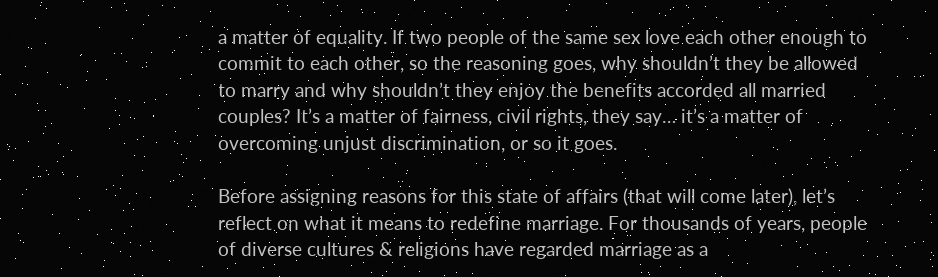a matter of equality. If two people of the same sex love each other enough to commit to each other, so the reasoning goes, why shouldn’t they be allowed to marry and why shouldn’t they enjoy the benefits accorded all married couples? It’s a matter of fairness, civil rights, they say… it’s a matter of overcoming unjust discrimination, or so it goes.

Before assigning reasons for this state of affairs (that will come later), let’s reflect on what it means to redefine marriage. For thousands of years, people of diverse cultures & religions have regarded marriage as a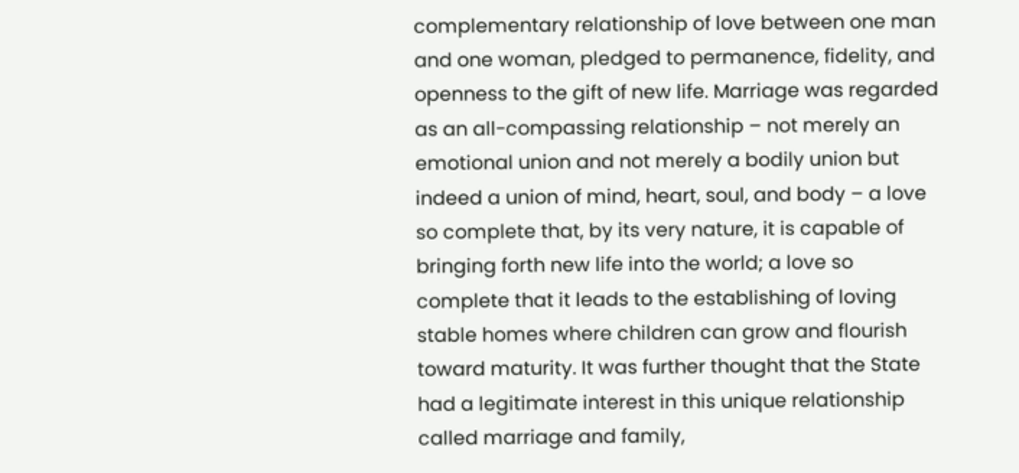complementary relationship of love between one man and one woman, pledged to permanence, fidelity, and openness to the gift of new life. Marriage was regarded as an all-compassing relationship – not merely an emotional union and not merely a bodily union but indeed a union of mind, heart, soul, and body – a love so complete that, by its very nature, it is capable of bringing forth new life into the world; a love so complete that it leads to the establishing of loving stable homes where children can grow and flourish toward maturity. It was further thought that the State had a legitimate interest in this unique relationship called marriage and family,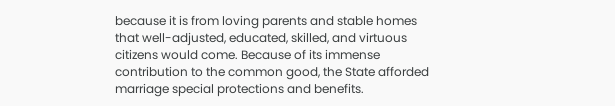because it is from loving parents and stable homes that well-adjusted, educated, skilled, and virtuous citizens would come. Because of its immense contribution to the common good, the State afforded marriage special protections and benefits.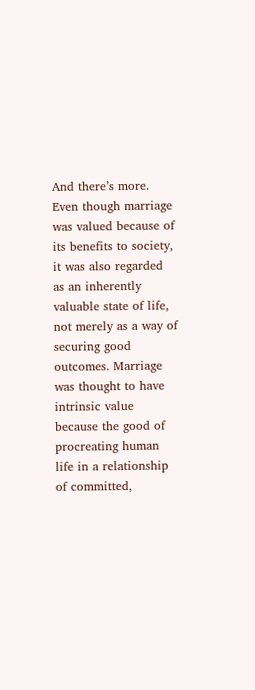And there’s more. Even though marriage was valued because of its benefits to society, it was also regarded as an inherently valuable state of life, not merely as a way of securing good outcomes. Marriage was thought to have intrinsic value because the good of procreating human life in a relationship of committed,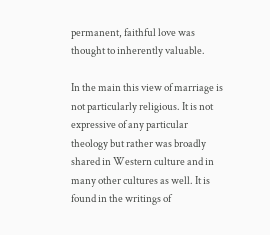permanent, faithful love was thought to inherently valuable.

In the main this view of marriage is not particularly religious. It is not expressive of any particular theology but rather was broadly shared in Western culture and in many other cultures as well. It is found in the writings of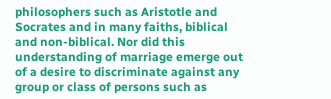philosophers such as Aristotle and Socrates and in many faiths, biblical and non-biblical. Nor did this understanding of marriage emerge out of a desire to discriminate against any group or class of persons such as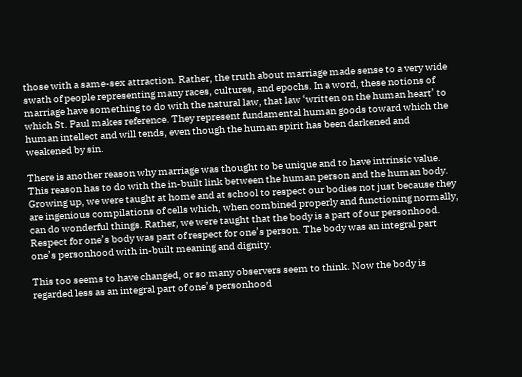those with a same-sex attraction. Rather, the truth about marriage made sense to a very wide swath of people representing many races, cultures, and epochs. In a word, these notions of marriage have something to do with the natural law, that law ‘written on the human heart’ to which St. Paul makes reference. They represent fundamental human goods toward which the human intellect and will tends, even though the human spirit has been darkened and weakened by sin.

There is another reason why marriage was thought to be unique and to have intrinsic value. This reason has to do with the in-built link between the human person and the human body. Growing up, we were taught at home and at school to respect our bodies not just because they are ingenious compilations of cells which, when combined properly and functioning normally, can do wonderful things. Rather, we were taught that the body is a part of our personhood. Respect for one’s body was part of respect for one’s person. The body was an integral part one’s personhood with in-built meaning and dignity.

This too seems to have changed, or so many observers seem to think. Now the body is regarded less as an integral part of one’s personhood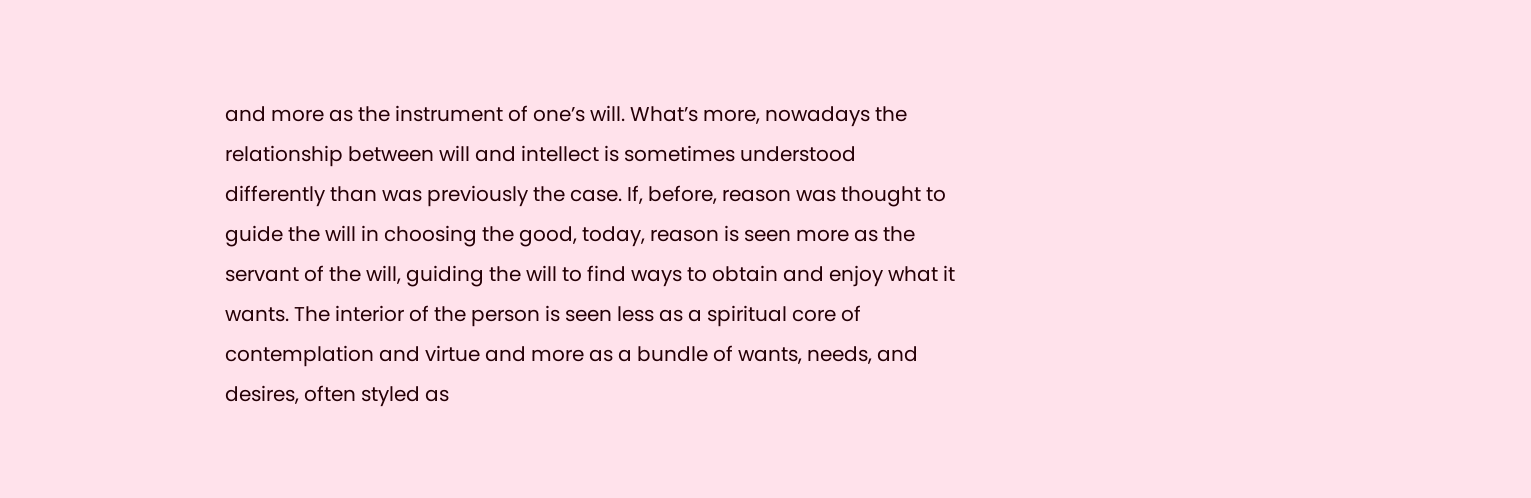and more as the instrument of one’s will. What’s more, nowadays the relationship between will and intellect is sometimes understood differently than was previously the case. If, before, reason was thought to guide the will in choosing the good, today, reason is seen more as the servant of the will, guiding the will to find ways to obtain and enjoy what it wants. The interior of the person is seen less as a spiritual core of contemplation and virtue and more as a bundle of wants, needs, and desires, often styled as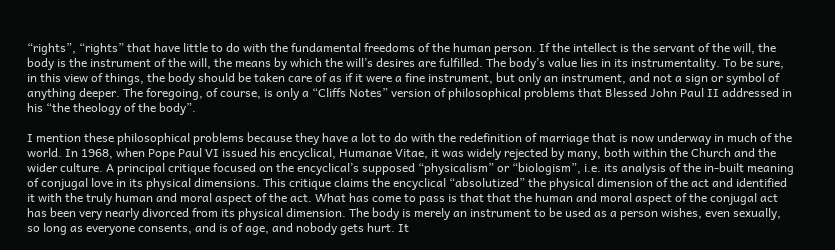“rights”, “rights” that have little to do with the fundamental freedoms of the human person. If the intellect is the servant of the will, the body is the instrument of the will, the means by which the will’s desires are fulfilled. The body’s value lies in its instrumentality. To be sure, in this view of things, the body should be taken care of as if it were a fine instrument, but only an instrument, and not a sign or symbol of anything deeper. The foregoing, of course, is only a “Cliffs Notes” version of philosophical problems that Blessed John Paul II addressed in his “the theology of the body”.

I mention these philosophical problems because they have a lot to do with the redefinition of marriage that is now underway in much of the world. In 1968, when Pope Paul VI issued his encyclical, Humanae Vitae, it was widely rejected by many, both within the Church and the wider culture. A principal critique focused on the encyclical’s supposed “physicalism” or “biologism”, i.e. its analysis of the in-built meaning of conjugal love in its physical dimensions. This critique claims the encyclical “absolutized” the physical dimension of the act and identified it with the truly human and moral aspect of the act. What has come to pass is that that the human and moral aspect of the conjugal act has been very nearly divorced from its physical dimension. The body is merely an instrument to be used as a person wishes, even sexually, so long as everyone consents, and is of age, and nobody gets hurt. It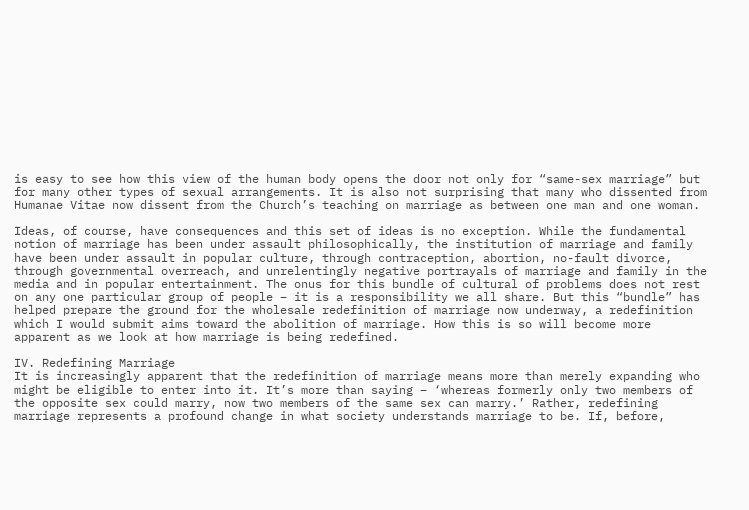is easy to see how this view of the human body opens the door not only for “same-sex marriage” but for many other types of sexual arrangements. It is also not surprising that many who dissented from Humanae Vitae now dissent from the Church’s teaching on marriage as between one man and one woman.

Ideas, of course, have consequences and this set of ideas is no exception. While the fundamental notion of marriage has been under assault philosophically, the institution of marriage and family have been under assault in popular culture, through contraception, abortion, no-fault divorce, through governmental overreach, and unrelentingly negative portrayals of marriage and family in the media and in popular entertainment. The onus for this bundle of cultural of problems does not rest on any one particular group of people – it is a responsibility we all share. But this “bundle” has helped prepare the ground for the wholesale redefinition of marriage now underway, a redefinition which I would submit aims toward the abolition of marriage. How this is so will become more apparent as we look at how marriage is being redefined.

IV. Redefining Marriage
It is increasingly apparent that the redefinition of marriage means more than merely expanding who might be eligible to enter into it. It’s more than saying – ‘whereas formerly only two members of the opposite sex could marry, now two members of the same sex can marry.’ Rather, redefining marriage represents a profound change in what society understands marriage to be. If, before,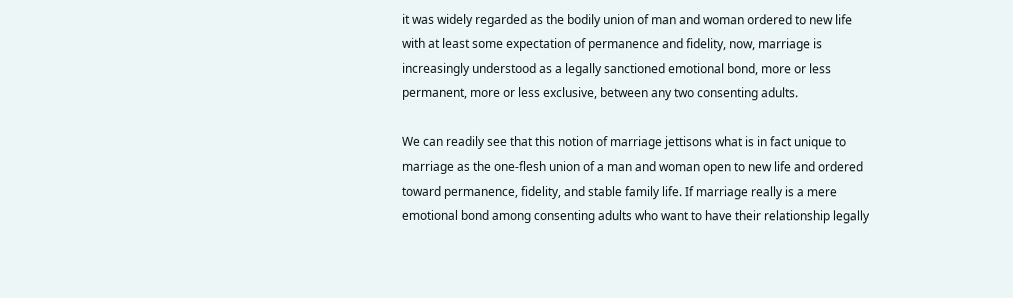it was widely regarded as the bodily union of man and woman ordered to new life with at least some expectation of permanence and fidelity, now, marriage is increasingly understood as a legally sanctioned emotional bond, more or less permanent, more or less exclusive, between any two consenting adults.

We can readily see that this notion of marriage jettisons what is in fact unique to marriage as the one-flesh union of a man and woman open to new life and ordered toward permanence, fidelity, and stable family life. If marriage really is a mere emotional bond among consenting adults who want to have their relationship legally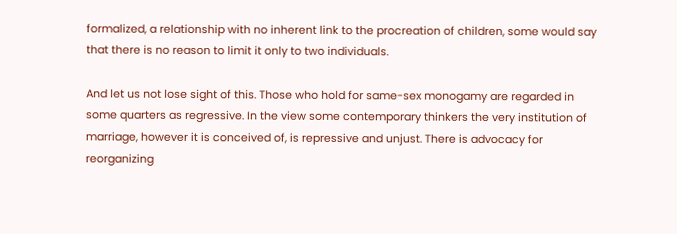formalized, a relationship with no inherent link to the procreation of children, some would say that there is no reason to limit it only to two individuals.

And let us not lose sight of this. Those who hold for same-sex monogamy are regarded in some quarters as regressive. In the view some contemporary thinkers the very institution of marriage, however it is conceived of, is repressive and unjust. There is advocacy for reorganizing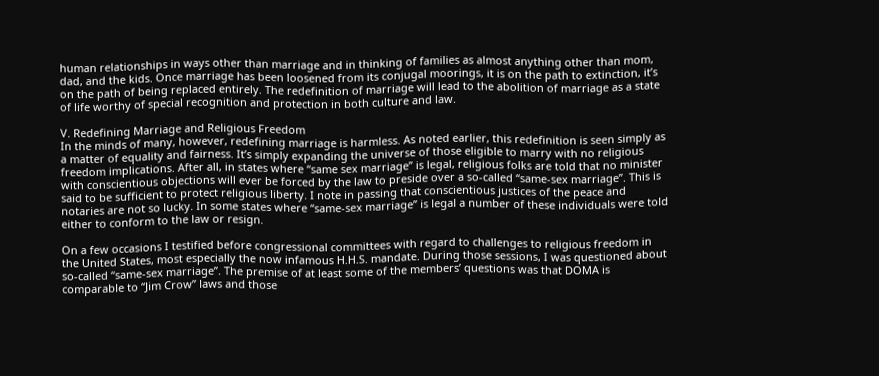human relationships in ways other than marriage and in thinking of families as almost anything other than mom, dad, and the kids. Once marriage has been loosened from its conjugal moorings, it is on the path to extinction, it’s on the path of being replaced entirely. The redefinition of marriage will lead to the abolition of marriage as a state of life worthy of special recognition and protection in both culture and law.

V. Redefining Marriage and Religious Freedom
In the minds of many, however, redefining marriage is harmless. As noted earlier, this redefinition is seen simply as a matter of equality and fairness. It’s simply expanding the universe of those eligible to marry with no religious freedom implications. After all, in states where “same sex marriage” is legal, religious folks are told that no minister with conscientious objections will ever be forced by the law to preside over a so-called “same-sex marriage”. This is said to be sufficient to protect religious liberty. I note in passing that conscientious justices of the peace and notaries are not so lucky. In some states where “same-sex marriage” is legal a number of these individuals were told either to conform to the law or resign.

On a few occasions I testified before congressional committees with regard to challenges to religious freedom in the United States, most especially the now infamous H.H.S. mandate. During those sessions, I was questioned about so-called “same-sex marriage”. The premise of at least some of the members’ questions was that DOMA is comparable to “Jim Crow” laws and those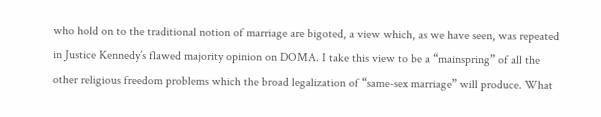who hold on to the traditional notion of marriage are bigoted, a view which, as we have seen, was repeated in Justice Kennedy’s flawed majority opinion on DOMA. I take this view to be a “mainspring” of all the other religious freedom problems which the broad legalization of “same-sex marriage” will produce. What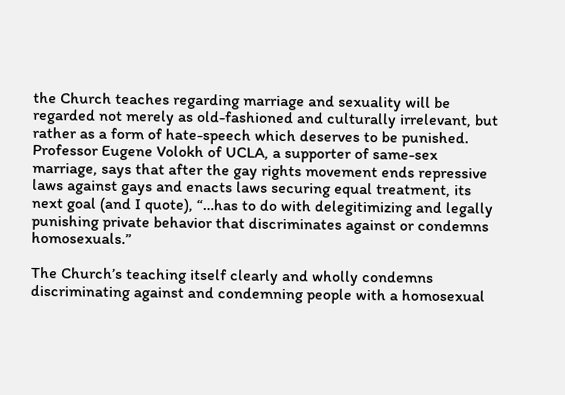the Church teaches regarding marriage and sexuality will be regarded not merely as old-fashioned and culturally irrelevant, but rather as a form of hate-speech which deserves to be punished. Professor Eugene Volokh of UCLA, a supporter of same-sex marriage, says that after the gay rights movement ends repressive laws against gays and enacts laws securing equal treatment, its next goal (and I quote), “…has to do with delegitimizing and legally punishing private behavior that discriminates against or condemns homosexuals.”

The Church’s teaching itself clearly and wholly condemns discriminating against and condemning people with a homosexual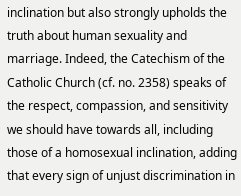inclination but also strongly upholds the truth about human sexuality and marriage. Indeed, the Catechism of the Catholic Church (cf. no. 2358) speaks of the respect, compassion, and sensitivity we should have towards all, including those of a homosexual inclination, adding that every sign of unjust discrimination in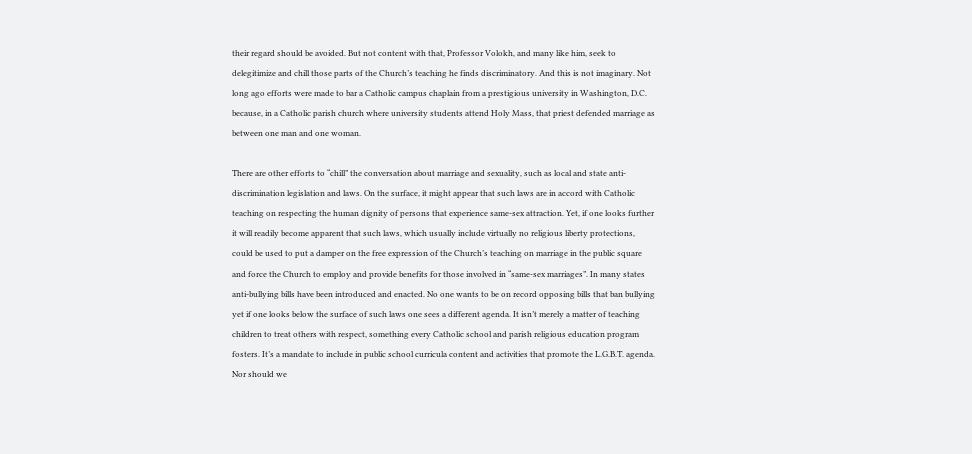their regard should be avoided. But not content with that, Professor Volokh, and many like him, seek to delegitimize and chill those parts of the Church’s teaching he finds discriminatory. And this is not imaginary. Not long ago efforts were made to bar a Catholic campus chaplain from a prestigious university in Washington, D.C. because, in a Catholic parish church where university students attend Holy Mass, that priest defended marriage as between one man and one woman.

There are other efforts to “chill” the conversation about marriage and sexuality, such as local and state anti-discrimination legislation and laws. On the surface, it might appear that such laws are in accord with Catholic teaching on respecting the human dignity of persons that experience same-sex attraction. Yet, if one looks further it will readily become apparent that such laws, which usually include virtually no religious liberty protections, could be used to put a damper on the free expression of the Church’s teaching on marriage in the public square and force the Church to employ and provide benefits for those involved in “same-sex marriages”. In many states anti-bullying bills have been introduced and enacted. No one wants to be on record opposing bills that ban bullying yet if one looks below the surface of such laws one sees a different agenda. It isn’t merely a matter of teaching children to treat others with respect, something every Catholic school and parish religious education program fosters. It’s a mandate to include in public school curricula content and activities that promote the L.G.B.T. agenda. Nor should we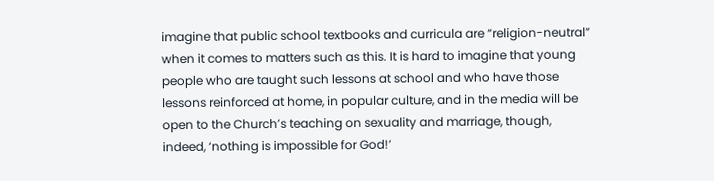imagine that public school textbooks and curricula are “religion-neutral” when it comes to matters such as this. It is hard to imagine that young people who are taught such lessons at school and who have those lessons reinforced at home, in popular culture, and in the media will be open to the Church’s teaching on sexuality and marriage, though, indeed, ‘nothing is impossible for God!’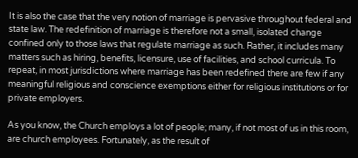It is also the case that the very notion of marriage is pervasive throughout federal and state law. The redefinition of marriage is therefore not a small, isolated change confined only to those laws that regulate marriage as such. Rather, it includes many matters such as hiring, benefits, licensure, use of facilities, and school curricula. To repeat, in most jurisdictions where marriage has been redefined there are few if any meaningful religious and conscience exemptions either for religious institutions or for private employers.

As you know, the Church employs a lot of people; many, if not most of us in this room, are church employees. Fortunately, as the result of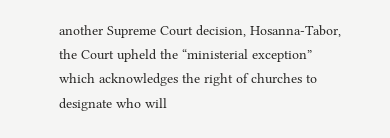another Supreme Court decision, Hosanna-Tabor, the Court upheld the “ministerial exception” which acknowledges the right of churches to designate who will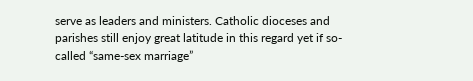serve as leaders and ministers. Catholic dioceses and parishes still enjoy great latitude in this regard yet if so-called “same-sex marriage”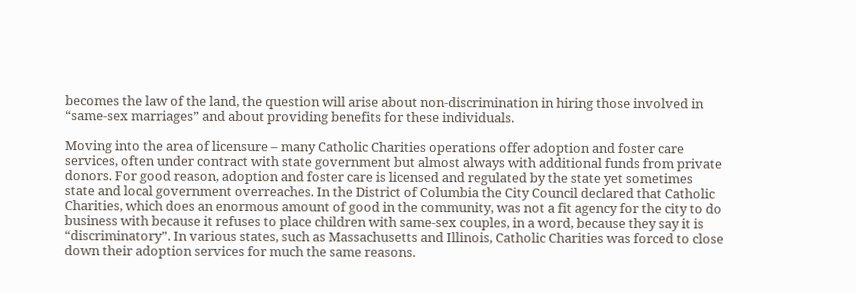becomes the law of the land, the question will arise about non-discrimination in hiring those involved in “same-sex marriages” and about providing benefits for these individuals.

Moving into the area of licensure – many Catholic Charities operations offer adoption and foster care services, often under contract with state government but almost always with additional funds from private donors. For good reason, adoption and foster care is licensed and regulated by the state yet sometimes state and local government overreaches. In the District of Columbia the City Council declared that Catholic Charities, which does an enormous amount of good in the community, was not a fit agency for the city to do business with because it refuses to place children with same-sex couples, in a word, because they say it is “discriminatory”. In various states, such as Massachusetts and Illinois, Catholic Charities was forced to close down their adoption services for much the same reasons.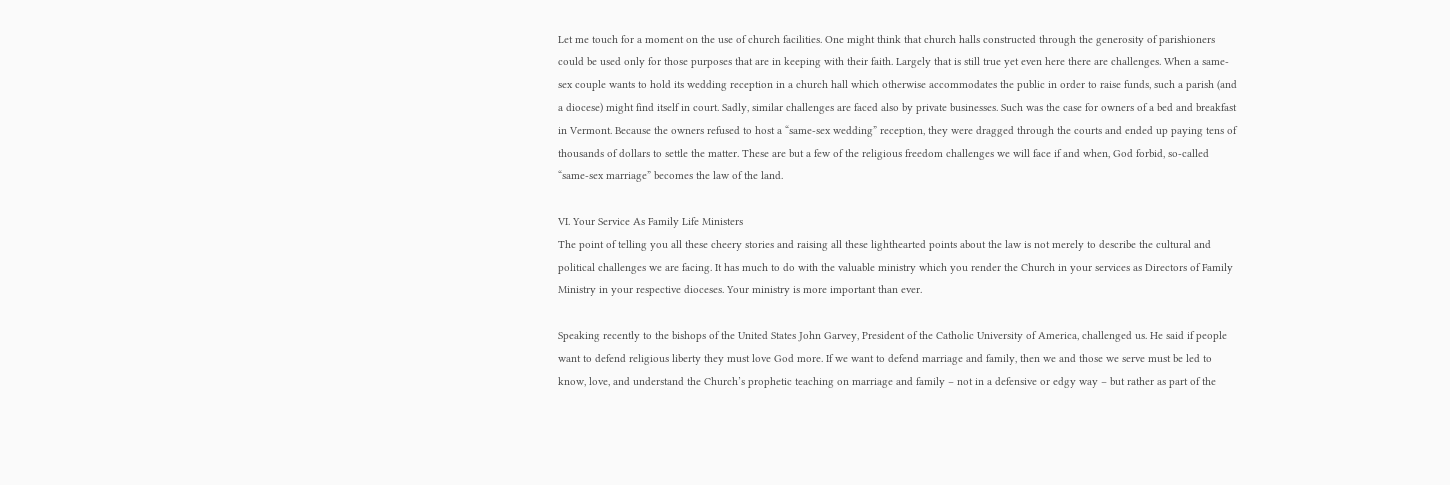Let me touch for a moment on the use of church facilities. One might think that church halls constructed through the generosity of parishioners could be used only for those purposes that are in keeping with their faith. Largely that is still true yet even here there are challenges. When a same-sex couple wants to hold its wedding reception in a church hall which otherwise accommodates the public in order to raise funds, such a parish (and a diocese) might find itself in court. Sadly, similar challenges are faced also by private businesses. Such was the case for owners of a bed and breakfast in Vermont. Because the owners refused to host a “same-sex wedding” reception, they were dragged through the courts and ended up paying tens of thousands of dollars to settle the matter. These are but a few of the religious freedom challenges we will face if and when, God forbid, so-called “same-sex marriage” becomes the law of the land.

VI. Your Service As Family Life Ministers
The point of telling you all these cheery stories and raising all these lighthearted points about the law is not merely to describe the cultural and political challenges we are facing. It has much to do with the valuable ministry which you render the Church in your services as Directors of Family Ministry in your respective dioceses. Your ministry is more important than ever.

Speaking recently to the bishops of the United States John Garvey, President of the Catholic University of America, challenged us. He said if people want to defend religious liberty they must love God more. If we want to defend marriage and family, then we and those we serve must be led to know, love, and understand the Church’s prophetic teaching on marriage and family – not in a defensive or edgy way – but rather as part of the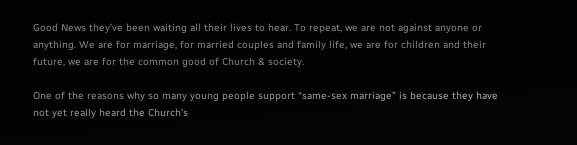Good News they’ve been waiting all their lives to hear. To repeat, we are not against anyone or anything. We are for marriage, for married couples and family life, we are for children and their future, we are for the common good of Church & society.

One of the reasons why so many young people support “same-sex marriage” is because they have not yet really heard the Church’s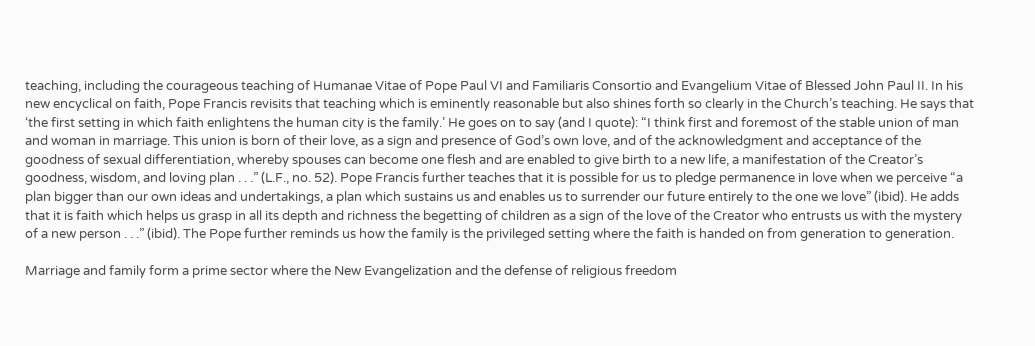teaching, including the courageous teaching of Humanae Vitae of Pope Paul VI and Familiaris Consortio and Evangelium Vitae of Blessed John Paul II. In his new encyclical on faith, Pope Francis revisits that teaching which is eminently reasonable but also shines forth so clearly in the Church’s teaching. He says that ‘the first setting in which faith enlightens the human city is the family.’ He goes on to say (and I quote): “I think first and foremost of the stable union of man and woman in marriage. This union is born of their love, as a sign and presence of God’s own love, and of the acknowledgment and acceptance of the goodness of sexual differentiation, whereby spouses can become one flesh and are enabled to give birth to a new life, a manifestation of the Creator’s goodness, wisdom, and loving plan . . .” (L.F., no. 52). Pope Francis further teaches that it is possible for us to pledge permanence in love when we perceive “a plan bigger than our own ideas and undertakings, a plan which sustains us and enables us to surrender our future entirely to the one we love” (ibid). He adds that it is faith which helps us grasp in all its depth and richness the begetting of children as a sign of the love of the Creator who entrusts us with the mystery of a new person . . .” (ibid). The Pope further reminds us how the family is the privileged setting where the faith is handed on from generation to generation.

Marriage and family form a prime sector where the New Evangelization and the defense of religious freedom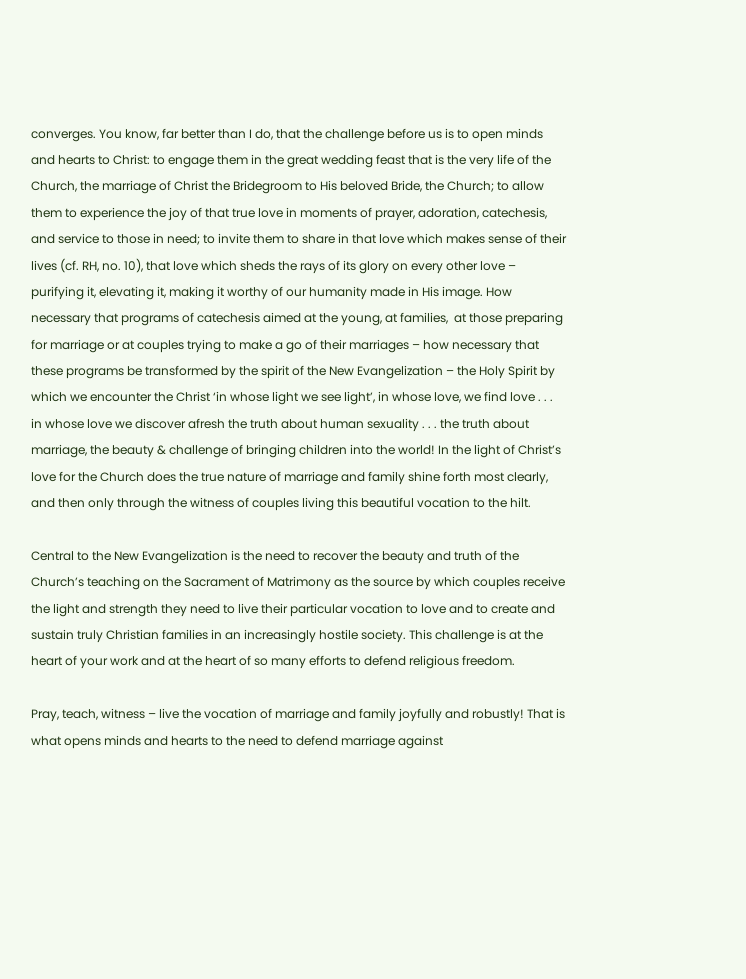converges. You know, far better than I do, that the challenge before us is to open minds and hearts to Christ: to engage them in the great wedding feast that is the very life of the Church, the marriage of Christ the Bridegroom to His beloved Bride, the Church; to allow them to experience the joy of that true love in moments of prayer, adoration, catechesis, and service to those in need; to invite them to share in that love which makes sense of their lives (cf. RH, no. 10), that love which sheds the rays of its glory on every other love – purifying it, elevating it, making it worthy of our humanity made in His image. How necessary that programs of catechesis aimed at the young, at families,  at those preparing for marriage or at couples trying to make a go of their marriages – how necessary that these programs be transformed by the spirit of the New Evangelization – the Holy Spirit by which we encounter the Christ ‘in whose light we see light’, in whose love, we find love . . . in whose love we discover afresh the truth about human sexuality . . . the truth about marriage, the beauty & challenge of bringing children into the world! In the light of Christ’s love for the Church does the true nature of marriage and family shine forth most clearly, and then only through the witness of couples living this beautiful vocation to the hilt.

Central to the New Evangelization is the need to recover the beauty and truth of the Church’s teaching on the Sacrament of Matrimony as the source by which couples receive the light and strength they need to live their particular vocation to love and to create and sustain truly Christian families in an increasingly hostile society. This challenge is at the heart of your work and at the heart of so many efforts to defend religious freedom.

Pray, teach, witness – live the vocation of marriage and family joyfully and robustly! That is what opens minds and hearts to the need to defend marriage against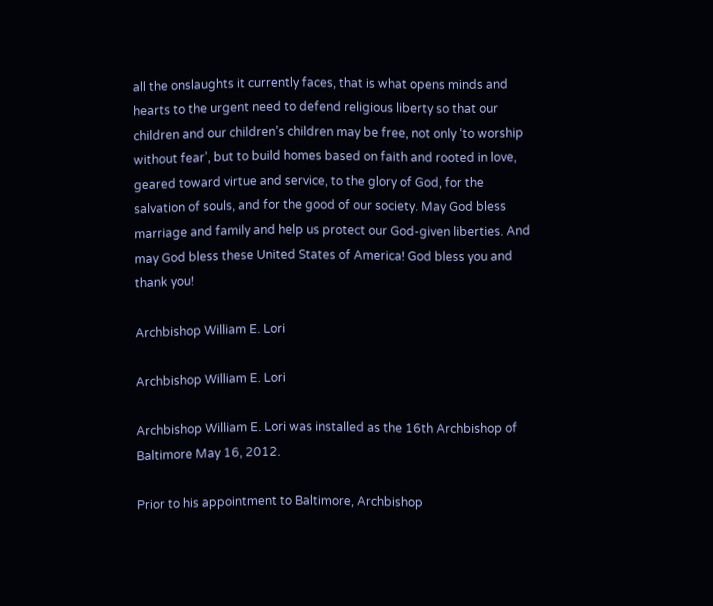all the onslaughts it currently faces, that is what opens minds and hearts to the urgent need to defend religious liberty so that our children and our children’s children may be free, not only ‘to worship without fear’, but to build homes based on faith and rooted in love, geared toward virtue and service, to the glory of God, for the salvation of souls, and for the good of our society. May God bless marriage and family and help us protect our God-given liberties. And may God bless these United States of America! God bless you and thank you!

Archbishop William E. Lori

Archbishop William E. Lori

Archbishop William E. Lori was installed as the 16th Archbishop of Baltimore May 16, 2012.

Prior to his appointment to Baltimore, Archbishop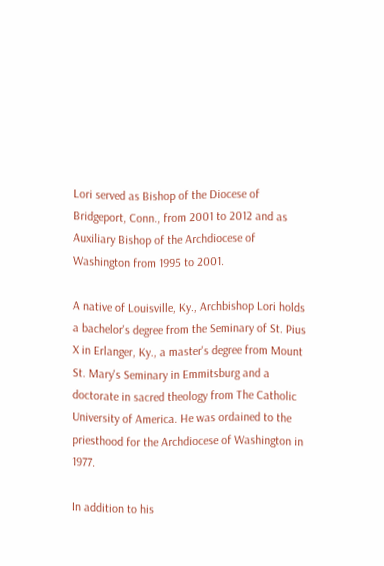Lori served as Bishop of the Diocese of Bridgeport, Conn., from 2001 to 2012 and as Auxiliary Bishop of the Archdiocese of Washington from 1995 to 2001.

A native of Louisville, Ky., Archbishop Lori holds a bachelor's degree from the Seminary of St. Pius X in Erlanger, Ky., a master's degree from Mount St. Mary's Seminary in Emmitsburg and a doctorate in sacred theology from The Catholic University of America. He was ordained to the priesthood for the Archdiocese of Washington in 1977.

In addition to his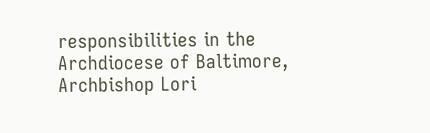responsibilities in the Archdiocese of Baltimore, Archbishop Lori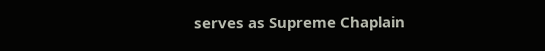serves as Supreme Chaplain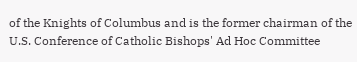of the Knights of Columbus and is the former chairman of the U.S. Conference of Catholic Bishops' Ad Hoc Committee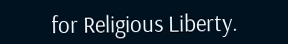for Religious Liberty.